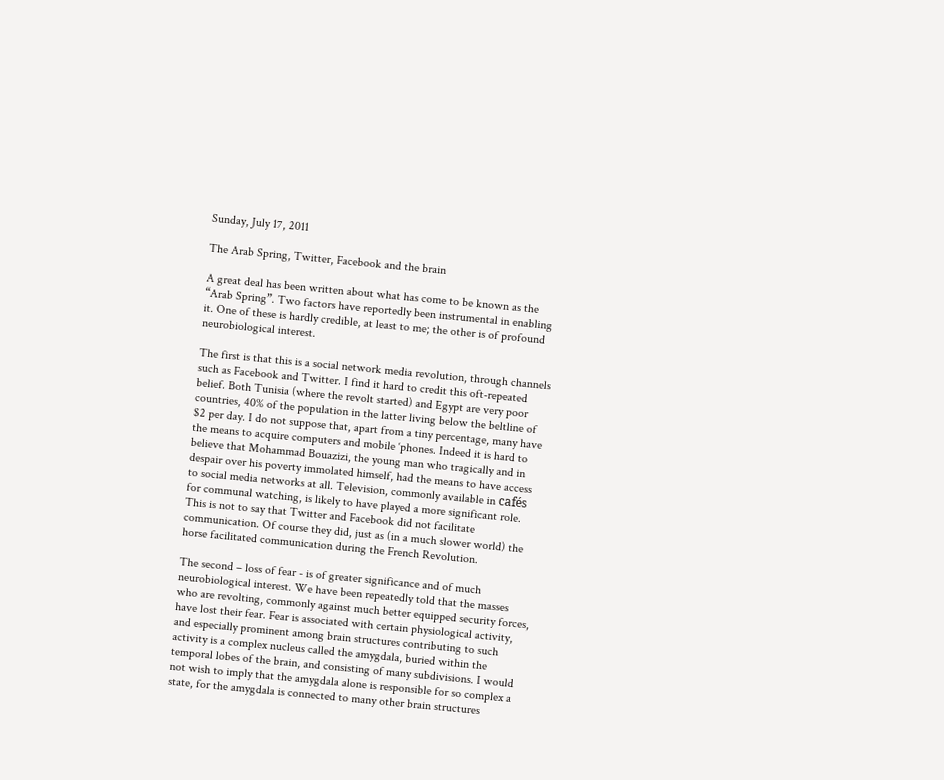Sunday, July 17, 2011

The Arab Spring, Twitter, Facebook and the brain

A great deal has been written about what has come to be known as the “Arab Spring”. Two factors have reportedly been instrumental in enabling it. One of these is hardly credible, at least to me; the other is of profound neurobiological interest.

The first is that this is a social network media revolution, through channels such as Facebook and Twitter. I find it hard to credit this oft-repeated belief. Both Tunisia (where the revolt started) and Egypt are very poor countries, 40% of the population in the latter living below the beltline of $2 per day. I do not suppose that, apart from a tiny percentage, many have the means to acquire computers and mobile ‘phones. Indeed it is hard to believe that Mohammad Bouazizi, the young man who tragically and in despair over his poverty immolated himself, had the means to have access to social media networks at all. Television, commonly available in cafés for communal watching, is likely to have played a more significant role. This is not to say that Twitter and Facebook did not facilitate communication. Of course they did, just as (in a much slower world) the horse facilitated communication during the French Revolution.

The second – loss of fear - is of greater significance and of much neurobiological interest. We have been repeatedly told that the masses who are revolting, commonly against much better equipped security forces, have lost their fear. Fear is associated with certain physiological activity, and especially prominent among brain structures contributing to such activity is a complex nucleus called the amygdala, buried within the temporal lobes of the brain, and consisting of many subdivisions. I would not wish to imply that the amygdala alone is responsible for so complex a state, for the amygdala is connected to many other brain structures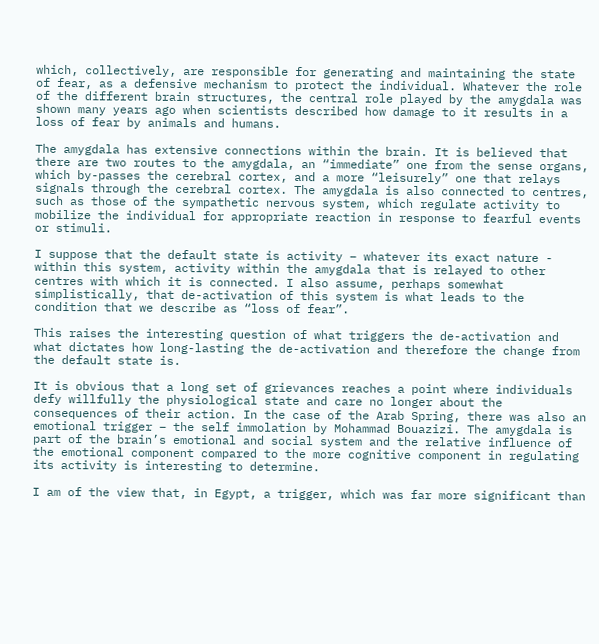which, collectively, are responsible for generating and maintaining the state of fear, as a defensive mechanism to protect the individual. Whatever the role of the different brain structures, the central role played by the amygdala was shown many years ago when scientists described how damage to it results in a loss of fear by animals and humans.

The amygdala has extensive connections within the brain. It is believed that there are two routes to the amygdala, an “immediate” one from the sense organs, which by-passes the cerebral cortex, and a more “leisurely” one that relays signals through the cerebral cortex. The amygdala is also connected to centres, such as those of the sympathetic nervous system, which regulate activity to mobilize the individual for appropriate reaction in response to fearful events or stimuli.

I suppose that the default state is activity – whatever its exact nature - within this system, activity within the amygdala that is relayed to other centres with which it is connected. I also assume, perhaps somewhat simplistically, that de-activation of this system is what leads to the condition that we describe as “loss of fear”.

This raises the interesting question of what triggers the de-activation and what dictates how long-lasting the de-activation and therefore the change from the default state is.

It is obvious that a long set of grievances reaches a point where individuals defy willfully the physiological state and care no longer about the consequences of their action. In the case of the Arab Spring, there was also an emotional trigger – the self immolation by Mohammad Bouazizi. The amygdala is part of the brain’s emotional and social system and the relative influence of the emotional component compared to the more cognitive component in regulating its activity is interesting to determine.

I am of the view that, in Egypt, a trigger, which was far more significant than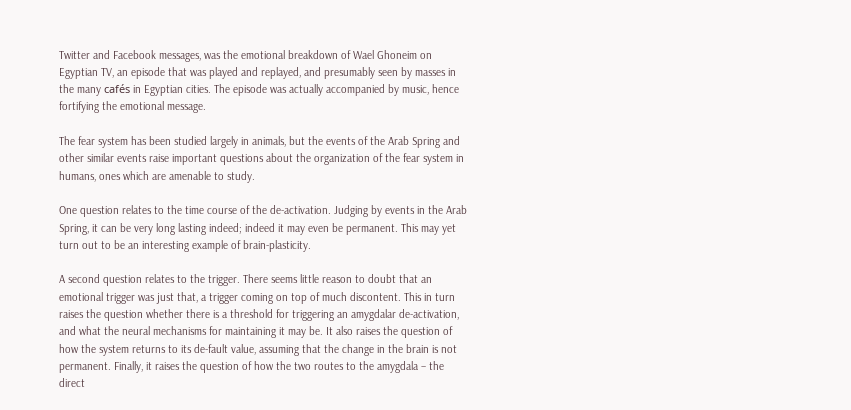Twitter and Facebook messages, was the emotional breakdown of Wael Ghoneim on Egyptian TV, an episode that was played and replayed, and presumably seen by masses in the many cafés in Egyptian cities. The episode was actually accompanied by music, hence fortifying the emotional message.

The fear system has been studied largely in animals, but the events of the Arab Spring and other similar events raise important questions about the organization of the fear system in humans, ones which are amenable to study.

One question relates to the time course of the de-activation. Judging by events in the Arab Spring, it can be very long lasting indeed; indeed it may even be permanent. This may yet turn out to be an interesting example of brain-plasticity.

A second question relates to the trigger. There seems little reason to doubt that an emotional trigger was just that, a trigger coming on top of much discontent. This in turn raises the question whether there is a threshold for triggering an amygdalar de-activation, and what the neural mechanisms for maintaining it may be. It also raises the question of how the system returns to its de-fault value, assuming that the change in the brain is not permanent. Finally, it raises the question of how the two routes to the amygdala – the direct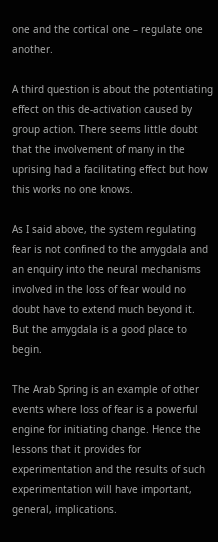one and the cortical one – regulate one another.

A third question is about the potentiating effect on this de-activation caused by group action. There seems little doubt that the involvement of many in the uprising had a facilitating effect but how this works no one knows.

As I said above, the system regulating fear is not confined to the amygdala and an enquiry into the neural mechanisms involved in the loss of fear would no doubt have to extend much beyond it. But the amygdala is a good place to begin.

The Arab Spring is an example of other events where loss of fear is a powerful engine for initiating change. Hence the lessons that it provides for experimentation and the results of such experimentation will have important, general, implications.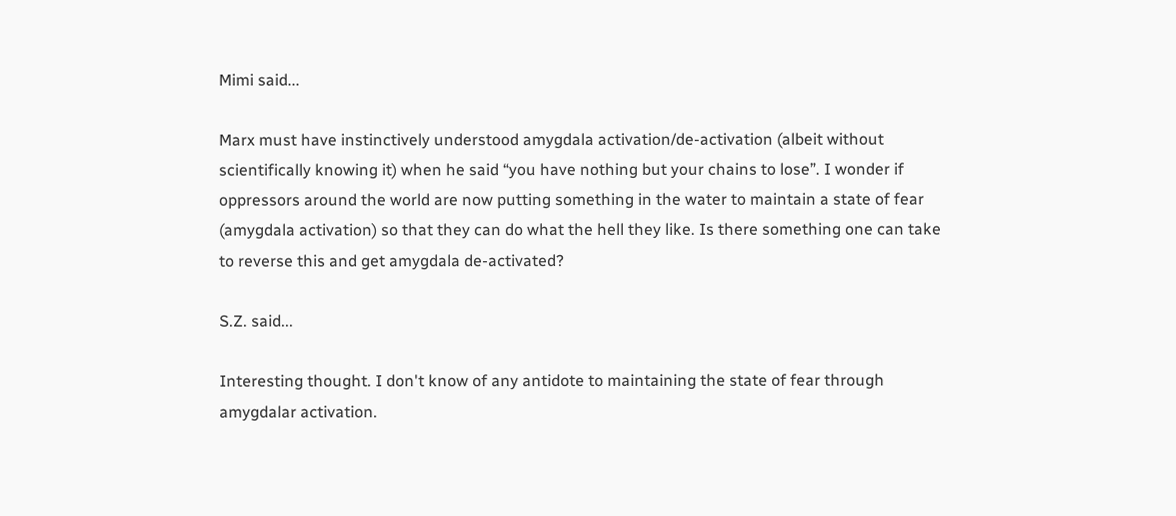Mimi said...

Marx must have instinctively understood amygdala activation/de-activation (albeit without scientifically knowing it) when he said “you have nothing but your chains to lose”. I wonder if oppressors around the world are now putting something in the water to maintain a state of fear (amygdala activation) so that they can do what the hell they like. Is there something one can take to reverse this and get amygdala de-activated?

S.Z. said...

Interesting thought. I don't know of any antidote to maintaining the state of fear through amygdalar activation.